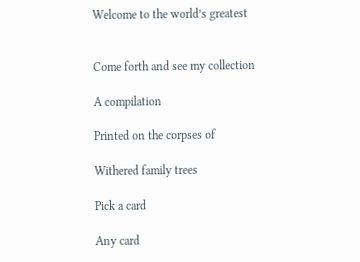Welcome to the world’s greatest


Come forth and see my collection

A compilation

Printed on the corpses of

Withered family trees

Pick a card

Any card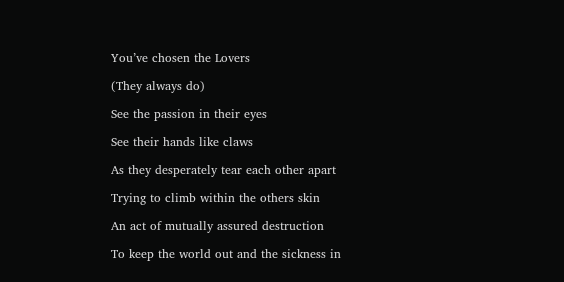You’ve chosen the Lovers

(They always do)

See the passion in their eyes

See their hands like claws

As they desperately tear each other apart

Trying to climb within the others skin

An act of mutually assured destruction

To keep the world out and the sickness in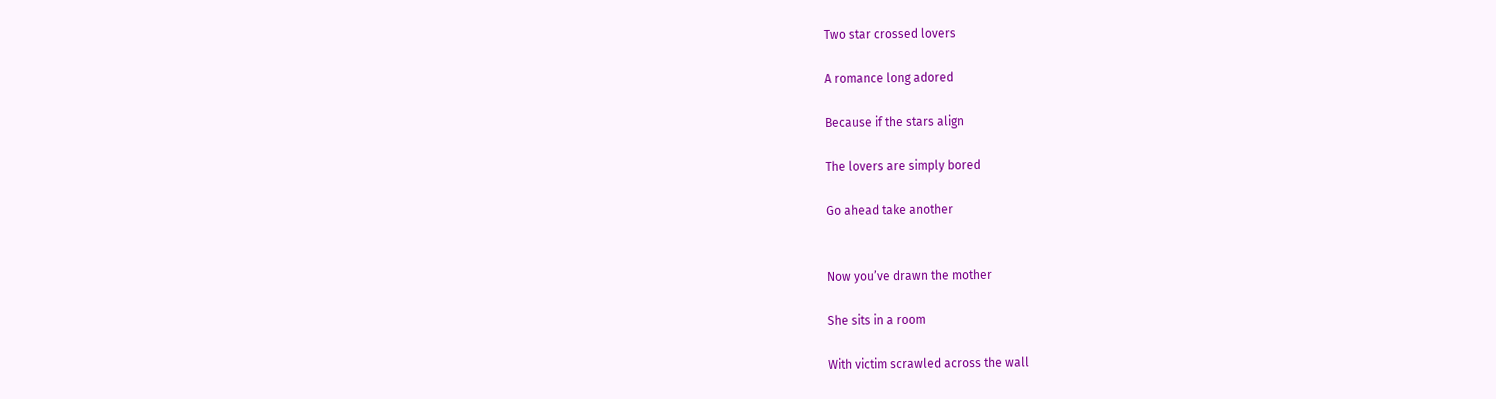Two star crossed lovers

A romance long adored

Because if the stars align

The lovers are simply bored

Go ahead take another


Now you’ve drawn the mother

She sits in a room

With victim scrawled across the wall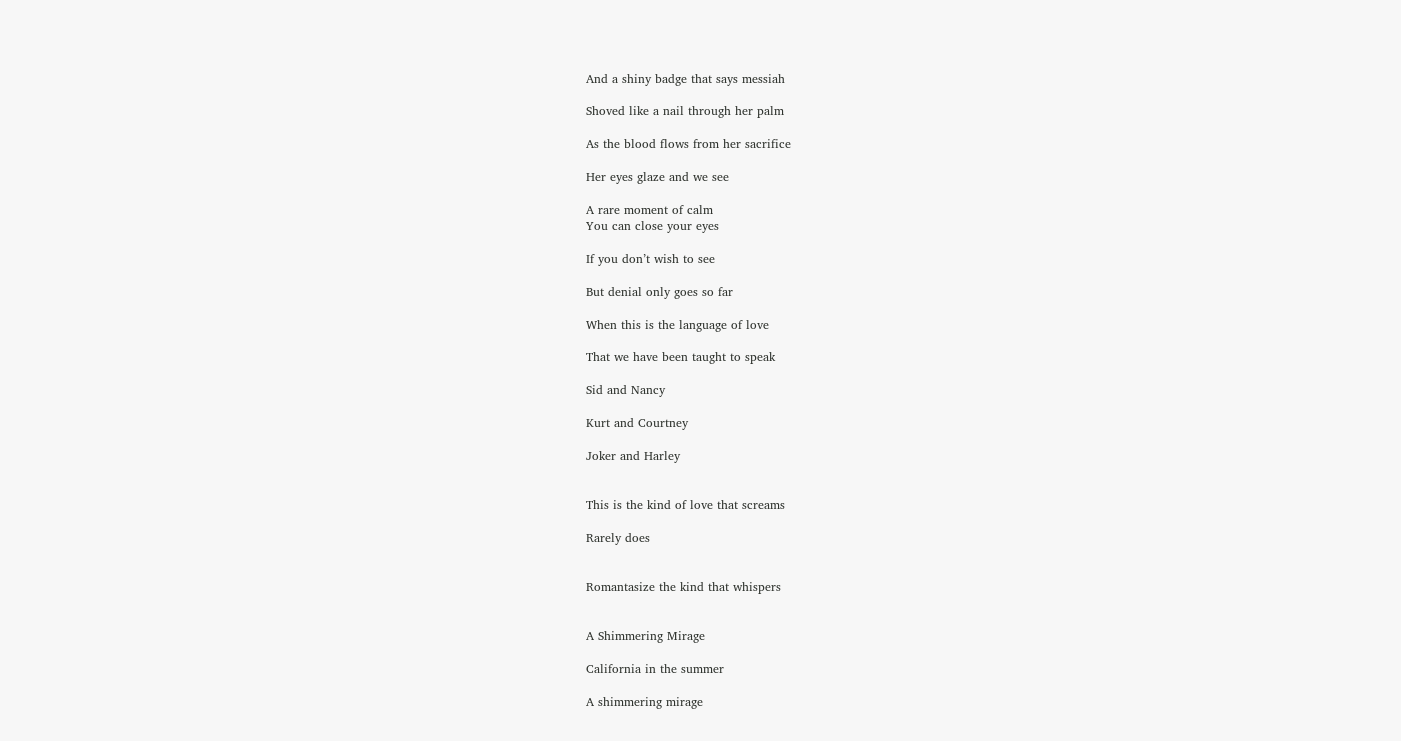And a shiny badge that says messiah

Shoved like a nail through her palm

As the blood flows from her sacrifice

Her eyes glaze and we see

A rare moment of calm
You can close your eyes

If you don’t wish to see

But denial only goes so far

When this is the language of love

That we have been taught to speak

Sid and Nancy

Kurt and Courtney

Joker and Harley


This is the kind of love that screams

Rarely does


Romantasize the kind that whispers


A Shimmering Mirage

California in the summer

A shimmering mirage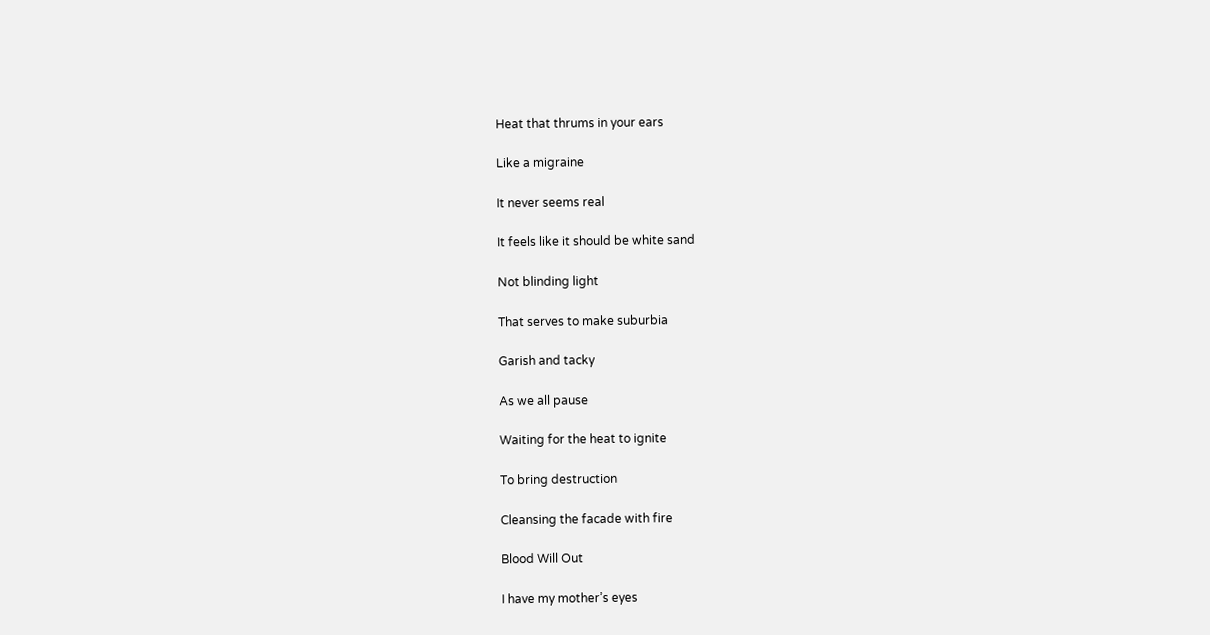Heat that thrums in your ears

Like a migraine

It never seems real

It feels like it should be white sand

Not blinding light

That serves to make suburbia

Garish and tacky

As we all pause

Waiting for the heat to ignite

To bring destruction

Cleansing the facade with fire

Blood Will Out

I have my mother’s eyes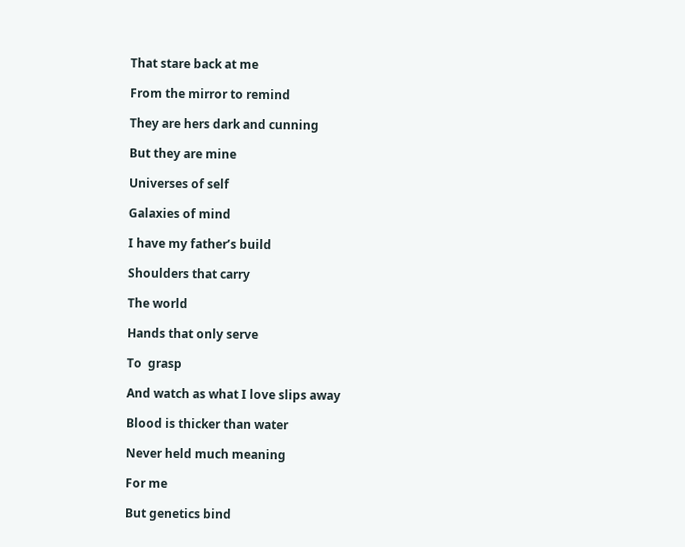That stare back at me

From the mirror to remind

They are hers dark and cunning

But they are mine

Universes of self

Galaxies of mind

I have my father’s build

Shoulders that carry

The world

Hands that only serve

To  grasp

And watch as what I love slips away

Blood is thicker than water

Never held much meaning

For me

But genetics bind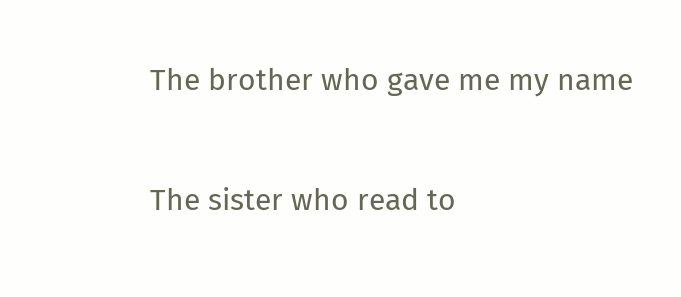The brother who gave me my name

The sister who read to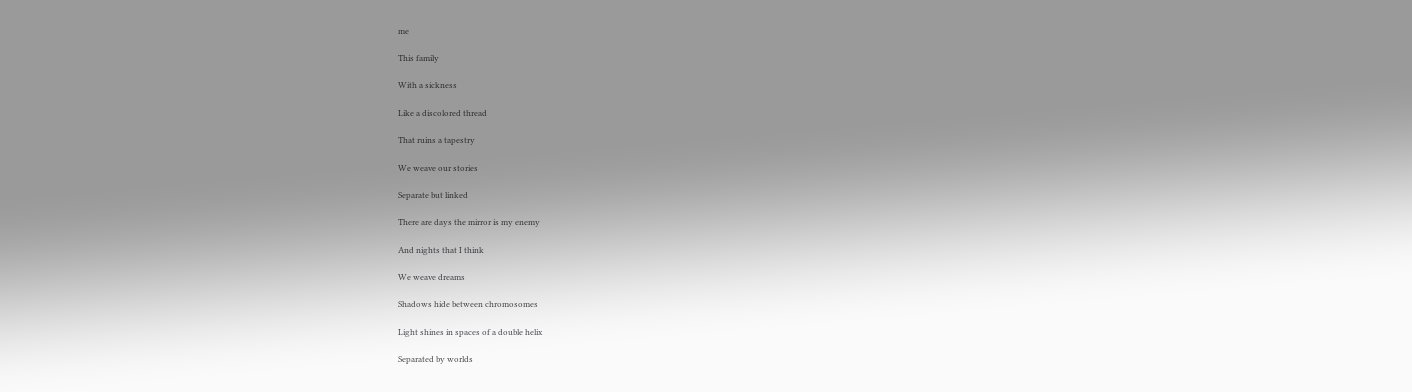me

This family

With a sickness

Like a discolored thread

That ruins a tapestry

We weave our stories

Separate but linked

There are days the mirror is my enemy

And nights that I think

We weave dreams

Shadows hide between chromosomes

Light shines in spaces of a double helix

Separated by worlds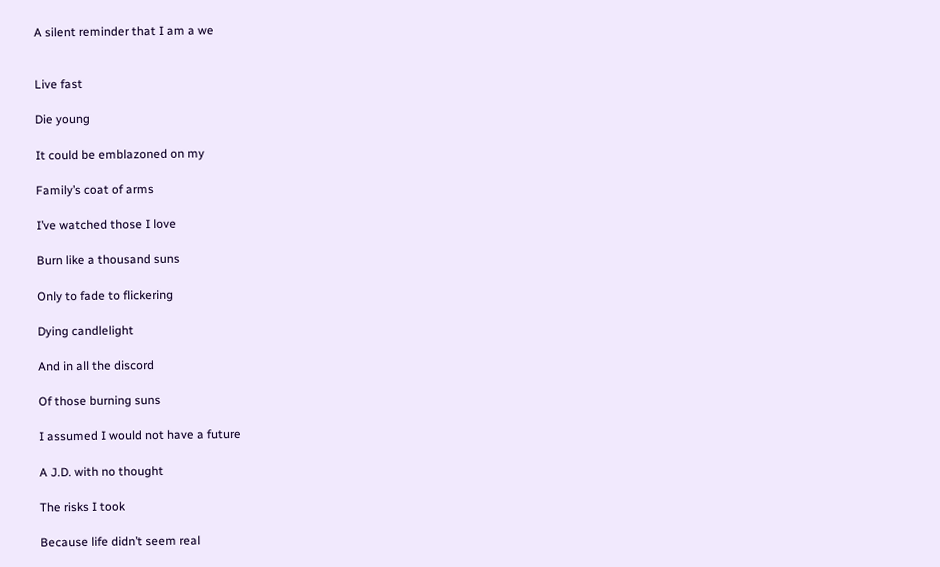A silent reminder that I am a we


Live fast

Die young

It could be emblazoned on my

Family’s coat of arms

I’ve watched those I love

Burn like a thousand suns

Only to fade to flickering

Dying candlelight

And in all the discord

Of those burning suns

I assumed I would not have a future

A J.D. with no thought

The risks I took

Because life didn’t seem real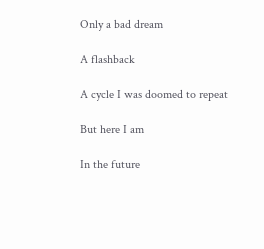Only a bad dream

A flashback

A cycle I was doomed to repeat

But here I am

In the future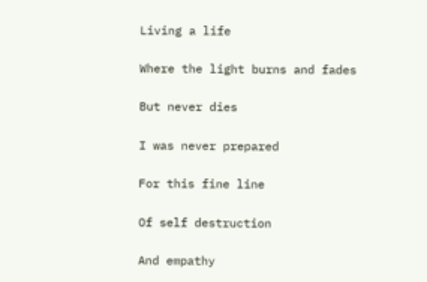Living a life

Where the light burns and fades

But never dies

I was never prepared

For this fine line

Of self destruction

And empathy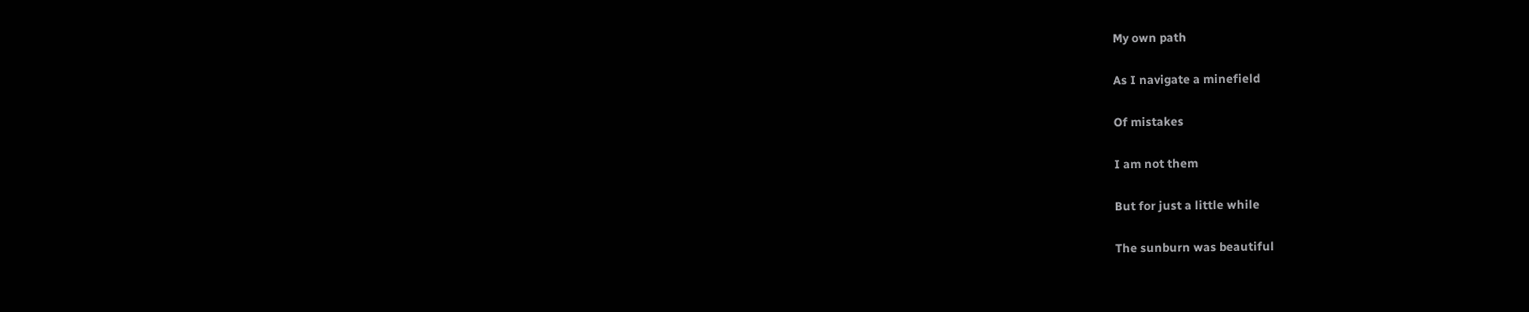My own path

As I navigate a minefield

Of mistakes

I am not them

But for just a little while

The sunburn was beautiful